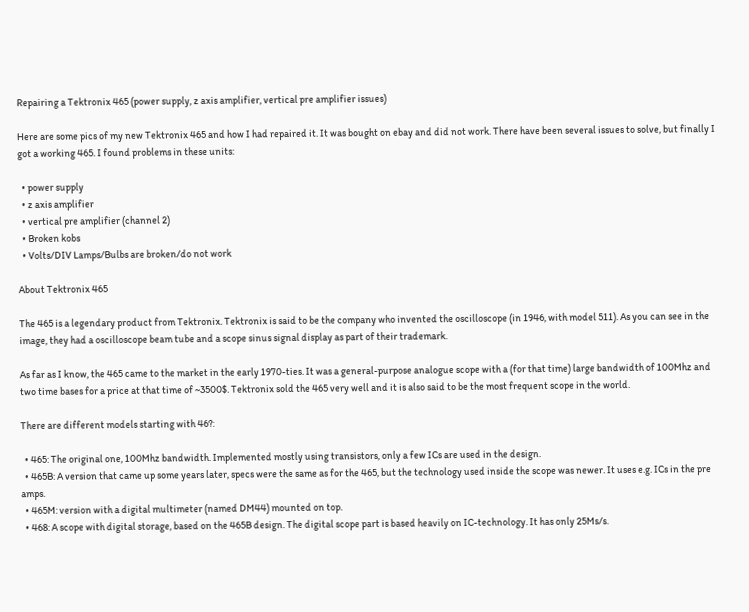Repairing a Tektronix 465 (power supply, z axis amplifier, vertical pre amplifier issues)

Here are some pics of my new Tektronix 465 and how I had repaired it. It was bought on ebay and did not work. There have been several issues to solve, but finally I got a working 465. I found problems in these units:

  • power supply
  • z axis amplifier
  • vertical pre amplifier (channel 2)
  • Broken kobs
  • Volts/DIV Lamps/Bulbs are broken/do not work

About Tektronix 465

The 465 is a legendary product from Tektronix. Tektronix is said to be the company who invented the oscilloscope (in 1946, with model 511). As you can see in the image, they had a oscilloscope beam tube and a scope sinus signal display as part of their trademark.

As far as I know, the 465 came to the market in the early 1970-ties. It was a general-purpose analogue scope with a (for that time) large bandwidth of 100Mhz and two time bases for a price at that time of ~3500$. Tektronix sold the 465 very well and it is also said to be the most frequent scope in the world.

There are different models starting with 46?:

  • 465: The original one, 100Mhz bandwidth. Implemented mostly using transistors, only a few ICs are used in the design.
  • 465B: A version that came up some years later, specs were the same as for the 465, but the technology used inside the scope was newer. It uses e.g. ICs in the pre amps.
  • 465M: version with a digital multimeter (named DM44) mounted on top.
  • 468: A scope with digital storage, based on the 465B design. The digital scope part is based heavily on IC-technology. It has only 25Ms/s.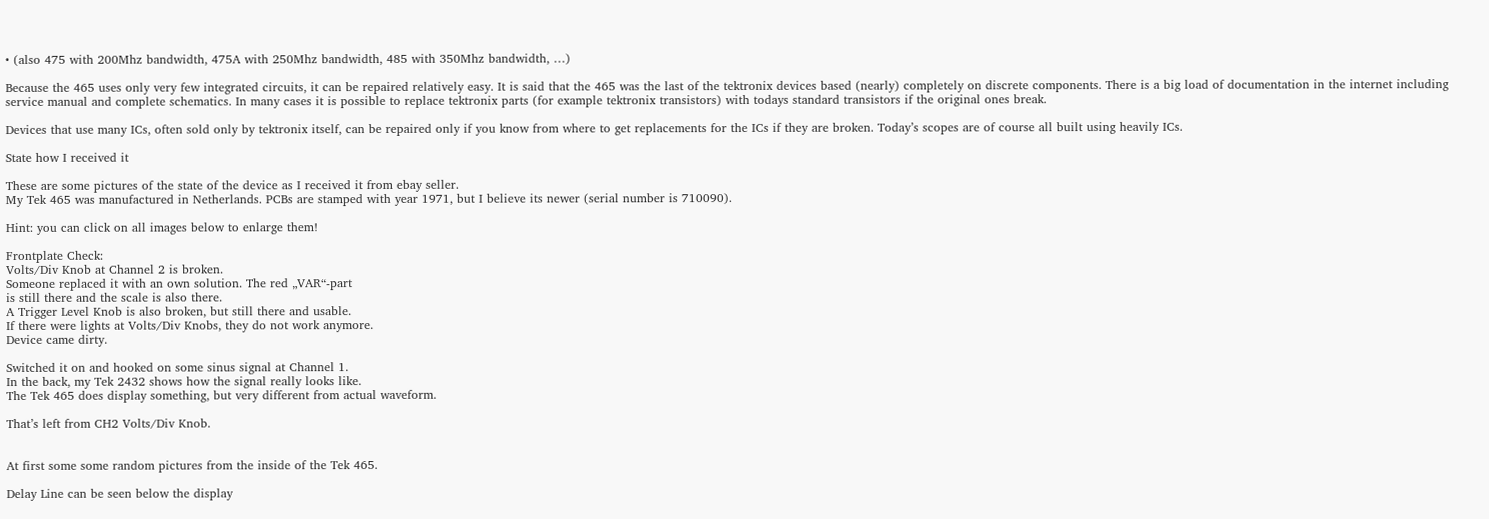• (also 475 with 200Mhz bandwidth, 475A with 250Mhz bandwidth, 485 with 350Mhz bandwidth, …)

Because the 465 uses only very few integrated circuits, it can be repaired relatively easy. It is said that the 465 was the last of the tektronix devices based (nearly) completely on discrete components. There is a big load of documentation in the internet including service manual and complete schematics. In many cases it is possible to replace tektronix parts (for example tektronix transistors) with todays standard transistors if the original ones break.

Devices that use many ICs, often sold only by tektronix itself, can be repaired only if you know from where to get replacements for the ICs if they are broken. Today’s scopes are of course all built using heavily ICs.

State how I received it

These are some pictures of the state of the device as I received it from ebay seller.
My Tek 465 was manufactured in Netherlands. PCBs are stamped with year 1971, but I believe its newer (serial number is 710090).

Hint: you can click on all images below to enlarge them!

Frontplate Check:
Volts/Div Knob at Channel 2 is broken.
Someone replaced it with an own solution. The red „VAR“-part
is still there and the scale is also there.
A Trigger Level Knob is also broken, but still there and usable.
If there were lights at Volts/Div Knobs, they do not work anymore.
Device came dirty.

Switched it on and hooked on some sinus signal at Channel 1.
In the back, my Tek 2432 shows how the signal really looks like.
The Tek 465 does display something, but very different from actual waveform.

That’s left from CH2 Volts/Div Knob.


At first some some random pictures from the inside of the Tek 465.

Delay Line can be seen below the display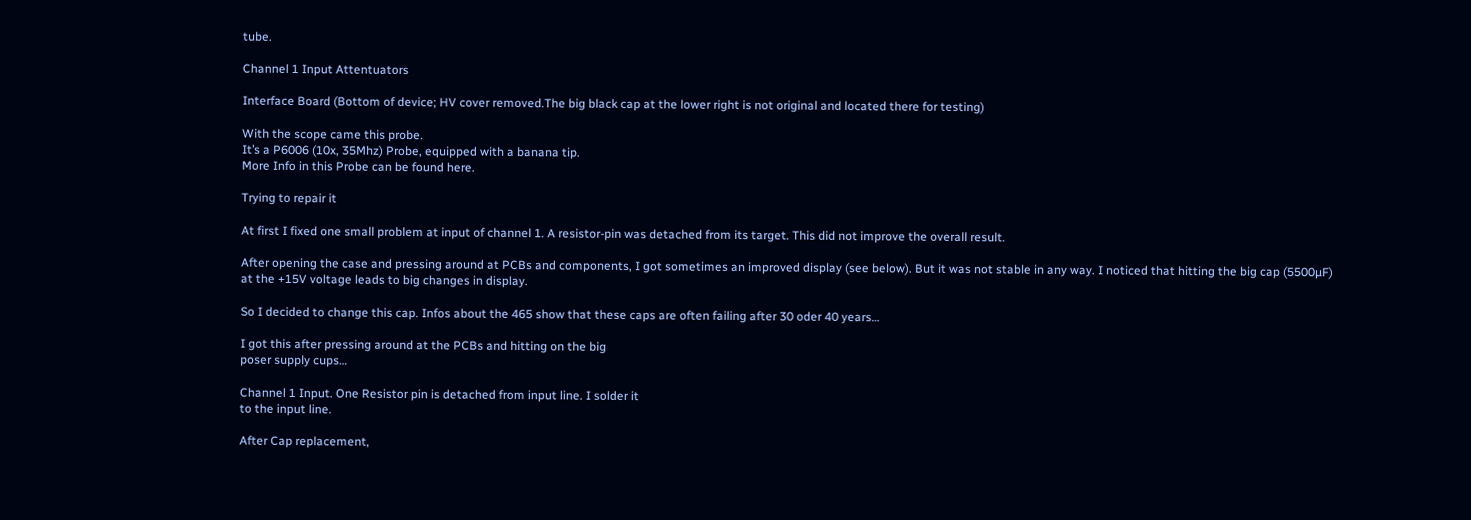tube.

Channel 1 Input Attentuators

Interface Board (Bottom of device; HV cover removed.The big black cap at the lower right is not original and located there for testing)

With the scope came this probe.
It’s a P6006 (10x, 35Mhz) Probe, equipped with a banana tip.
More Info in this Probe can be found here.

Trying to repair it

At first I fixed one small problem at input of channel 1. A resistor-pin was detached from its target. This did not improve the overall result.

After opening the case and pressing around at PCBs and components, I got sometimes an improved display (see below). But it was not stable in any way. I noticed that hitting the big cap (5500µF) at the +15V voltage leads to big changes in display.

So I decided to change this cap. Infos about the 465 show that these caps are often failing after 30 oder 40 years…

I got this after pressing around at the PCBs and hitting on the big
poser supply cups…

Channel 1 Input. One Resistor pin is detached from input line. I solder it
to the input line.

After Cap replacement,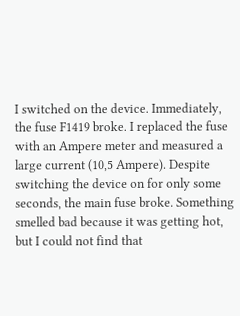I switched on the device. Immediately, the fuse F1419 broke. I replaced the fuse with an Ampere meter and measured a large current (10,5 Ampere). Despite switching the device on for only some seconds, the main fuse broke. Something smelled bad because it was getting hot, but I could not find that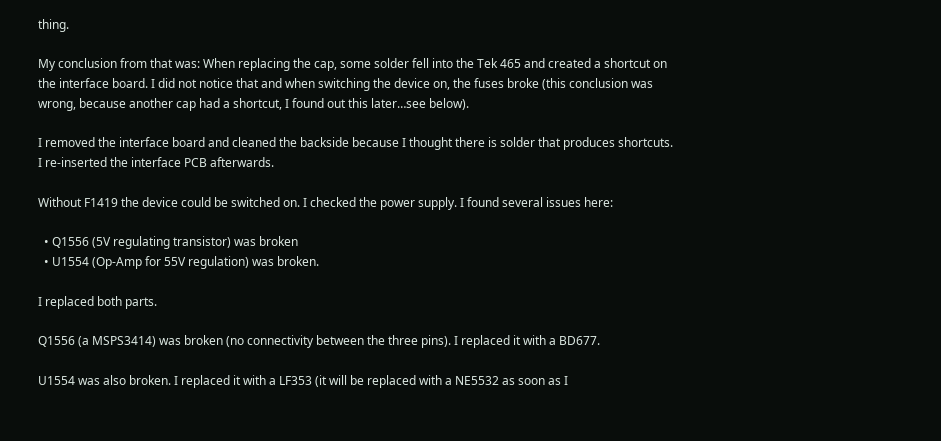thing.

My conclusion from that was: When replacing the cap, some solder fell into the Tek 465 and created a shortcut on the interface board. I did not notice that and when switching the device on, the fuses broke (this conclusion was wrong, because another cap had a shortcut, I found out this later…see below).

I removed the interface board and cleaned the backside because I thought there is solder that produces shortcuts. I re-inserted the interface PCB afterwards.

Without F1419 the device could be switched on. I checked the power supply. I found several issues here:

  • Q1556 (5V regulating transistor) was broken
  • U1554 (Op-Amp for 55V regulation) was broken.

I replaced both parts.

Q1556 (a MSPS3414) was broken (no connectivity between the three pins). I replaced it with a BD677.

U1554 was also broken. I replaced it with a LF353 (it will be replaced with a NE5532 as soon as I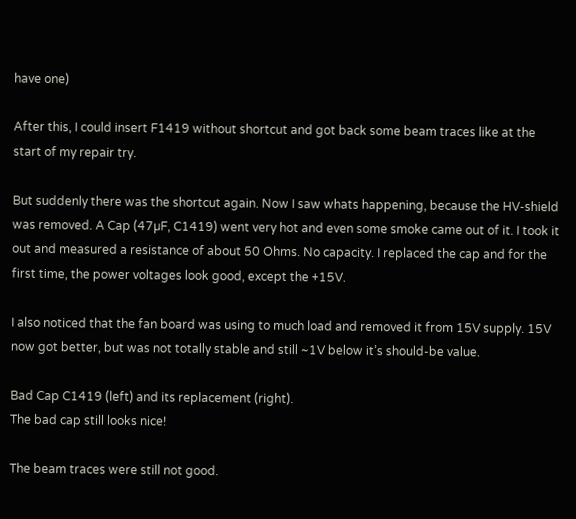have one)

After this, I could insert F1419 without shortcut and got back some beam traces like at the start of my repair try.

But suddenly there was the shortcut again. Now I saw whats happening, because the HV-shield was removed. A Cap (47µF, C1419) went very hot and even some smoke came out of it. I took it out and measured a resistance of about 50 Ohms. No capacity. I replaced the cap and for the first time, the power voltages look good, except the +15V.

I also noticed that the fan board was using to much load and removed it from 15V supply. 15V now got better, but was not totally stable and still ~1V below it’s should-be value.

Bad Cap C1419 (left) and its replacement (right).
The bad cap still looks nice!

The beam traces were still not good.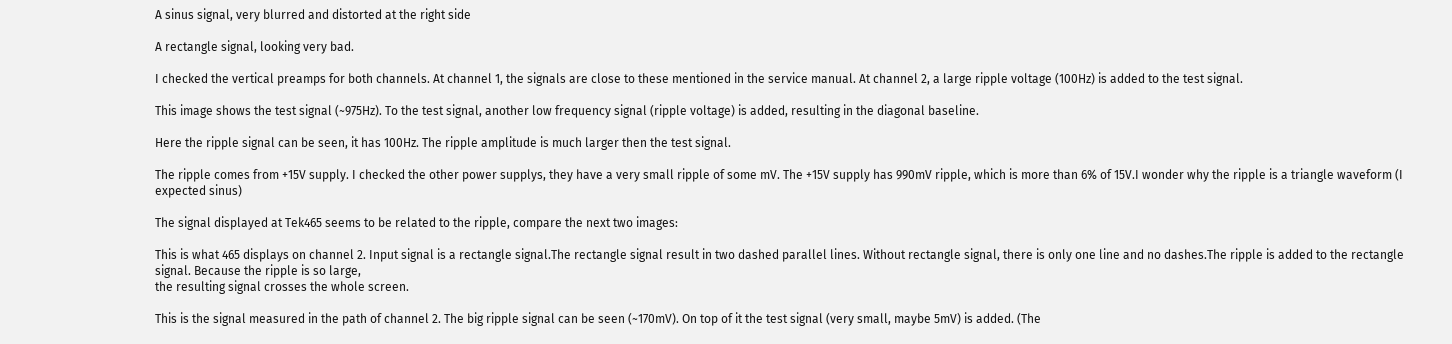A sinus signal, very blurred and distorted at the right side

A rectangle signal, looking very bad.

I checked the vertical preamps for both channels. At channel 1, the signals are close to these mentioned in the service manual. At channel 2, a large ripple voltage (100Hz) is added to the test signal.

This image shows the test signal (~975Hz). To the test signal, another low frequency signal (ripple voltage) is added, resulting in the diagonal baseline.

Here the ripple signal can be seen, it has 100Hz. The ripple amplitude is much larger then the test signal.

The ripple comes from +15V supply. I checked the other power supplys, they have a very small ripple of some mV. The +15V supply has 990mV ripple, which is more than 6% of 15V.I wonder why the ripple is a triangle waveform (I expected sinus)

The signal displayed at Tek465 seems to be related to the ripple, compare the next two images:

This is what 465 displays on channel 2. Input signal is a rectangle signal.The rectangle signal result in two dashed parallel lines. Without rectangle signal, there is only one line and no dashes.The ripple is added to the rectangle signal. Because the ripple is so large,
the resulting signal crosses the whole screen.

This is the signal measured in the path of channel 2. The big ripple signal can be seen (~170mV). On top of it the test signal (very small, maybe 5mV) is added. (The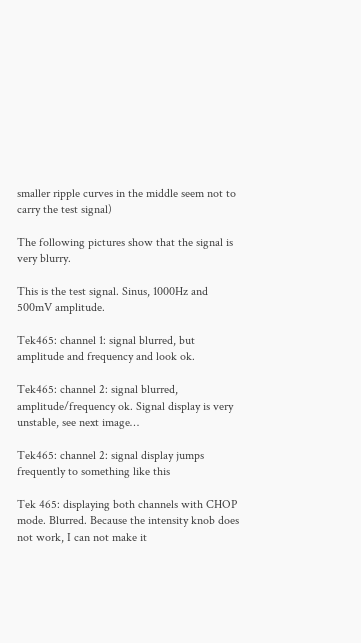smaller ripple curves in the middle seem not to carry the test signal)

The following pictures show that the signal is very blurry.

This is the test signal. Sinus, 1000Hz and 500mV amplitude.

Tek465: channel 1: signal blurred, but amplitude and frequency and look ok.

Tek465: channel 2: signal blurred, amplitude/frequency ok. Signal display is very unstable, see next image…

Tek465: channel 2: signal display jumps frequently to something like this

Tek 465: displaying both channels with CHOP mode. Blurred. Because the intensity knob does not work, I can not make it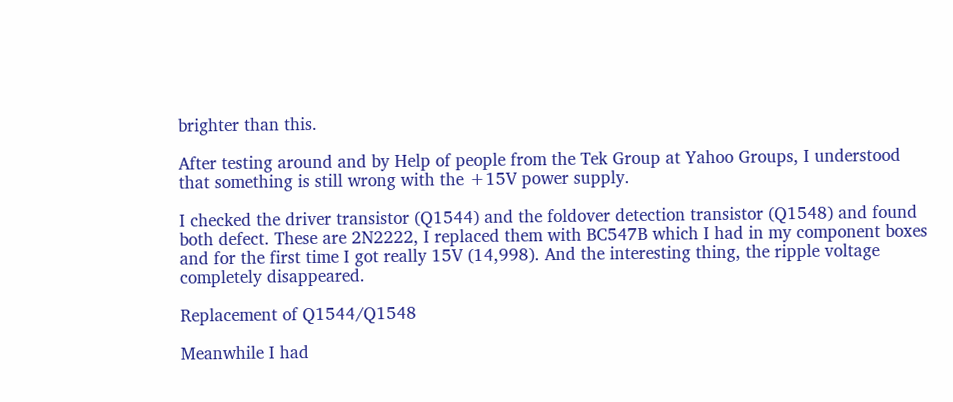brighter than this.

After testing around and by Help of people from the Tek Group at Yahoo Groups, I understood that something is still wrong with the +15V power supply.

I checked the driver transistor (Q1544) and the foldover detection transistor (Q1548) and found both defect. These are 2N2222, I replaced them with BC547B which I had in my component boxes and for the first time I got really 15V (14,998). And the interesting thing, the ripple voltage completely disappeared.

Replacement of Q1544/Q1548

Meanwhile I had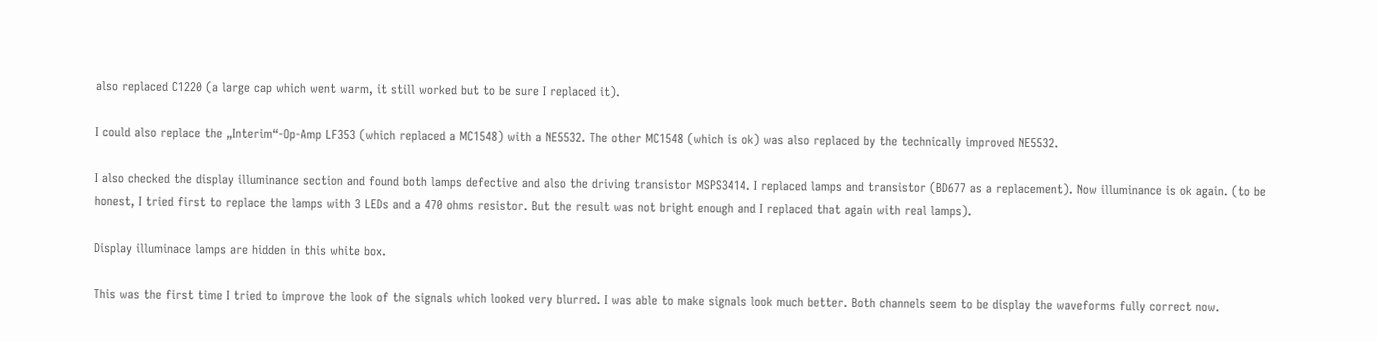also replaced C1220 (a large cap which went warm, it still worked but to be sure I replaced it).

I could also replace the „Interim“-Op-Amp LF353 (which replaced a MC1548) with a NE5532. The other MC1548 (which is ok) was also replaced by the technically improved NE5532.

I also checked the display illuminance section and found both lamps defective and also the driving transistor MSPS3414. I replaced lamps and transistor (BD677 as a replacement). Now illuminance is ok again. (to be honest, I tried first to replace the lamps with 3 LEDs and a 470 ohms resistor. But the result was not bright enough and I replaced that again with real lamps).

Display illuminace lamps are hidden in this white box.

This was the first time I tried to improve the look of the signals which looked very blurred. I was able to make signals look much better. Both channels seem to be display the waveforms fully correct now.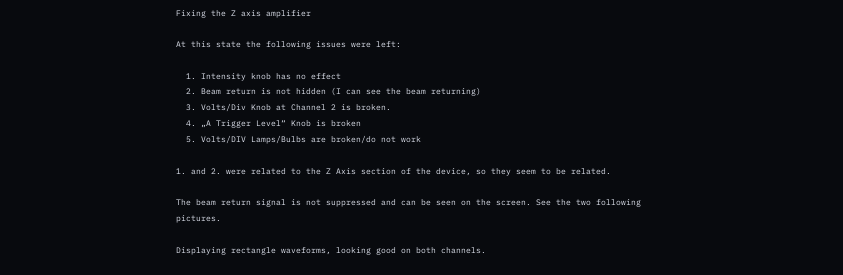Fixing the Z axis amplifier

At this state the following issues were left:

  1. Intensity knob has no effect
  2. Beam return is not hidden (I can see the beam returning)
  3. Volts/Div Knob at Channel 2 is broken.
  4. „A Trigger Level“ Knob is broken
  5. Volts/DIV Lamps/Bulbs are broken/do not work

1. and 2. were related to the Z Axis section of the device, so they seem to be related.

The beam return signal is not suppressed and can be seen on the screen. See the two following pictures.

Displaying rectangle waveforms, looking good on both channels.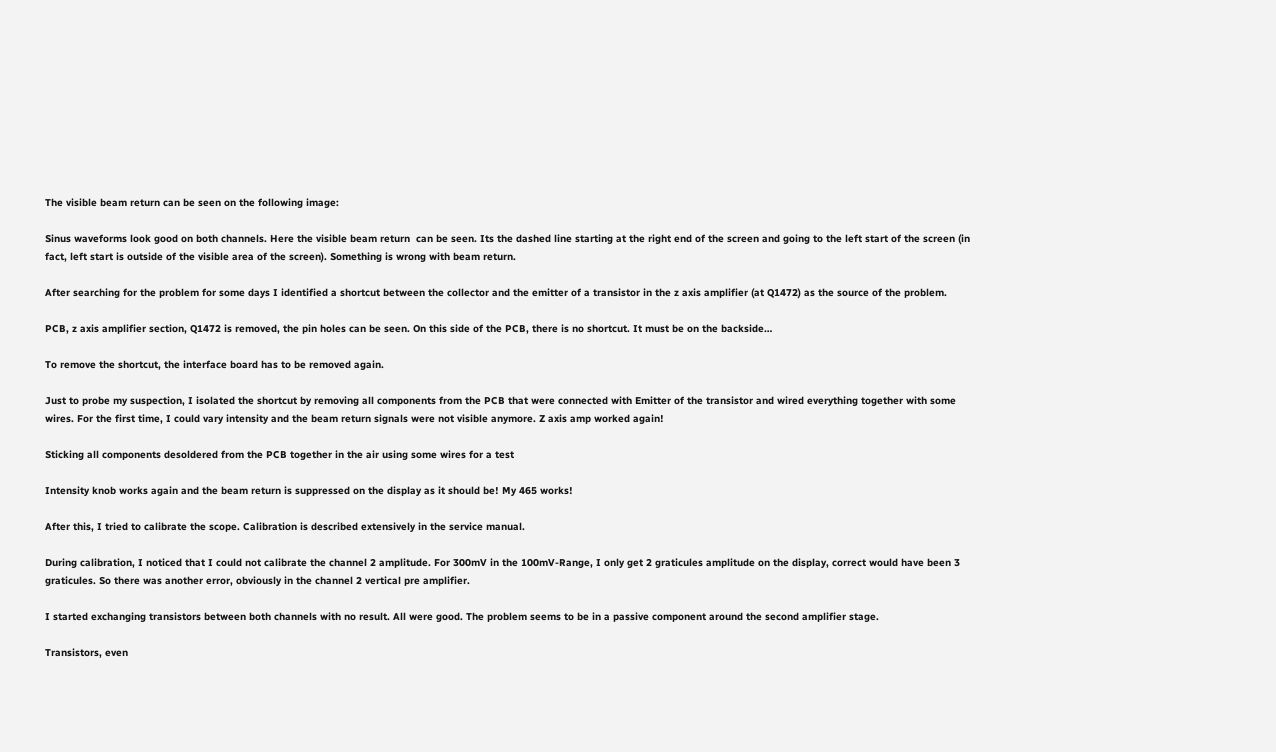The visible beam return can be seen on the following image:

Sinus waveforms look good on both channels. Here the visible beam return  can be seen. Its the dashed line starting at the right end of the screen and going to the left start of the screen (in fact, left start is outside of the visible area of the screen). Something is wrong with beam return.

After searching for the problem for some days I identified a shortcut between the collector and the emitter of a transistor in the z axis amplifier (at Q1472) as the source of the problem.

PCB, z axis amplifier section, Q1472 is removed, the pin holes can be seen. On this side of the PCB, there is no shortcut. It must be on the backside…

To remove the shortcut, the interface board has to be removed again.

Just to probe my suspection, I isolated the shortcut by removing all components from the PCB that were connected with Emitter of the transistor and wired everything together with some wires. For the first time, I could vary intensity and the beam return signals were not visible anymore. Z axis amp worked again!

Sticking all components desoldered from the PCB together in the air using some wires for a test

Intensity knob works again and the beam return is suppressed on the display as it should be! My 465 works!

After this, I tried to calibrate the scope. Calibration is described extensively in the service manual.

During calibration, I noticed that I could not calibrate the channel 2 amplitude. For 300mV in the 100mV-Range, I only get 2 graticules amplitude on the display, correct would have been 3 graticules. So there was another error, obviously in the channel 2 vertical pre amplifier.

I started exchanging transistors between both channels with no result. All were good. The problem seems to be in a passive component around the second amplifier stage.

Transistors, even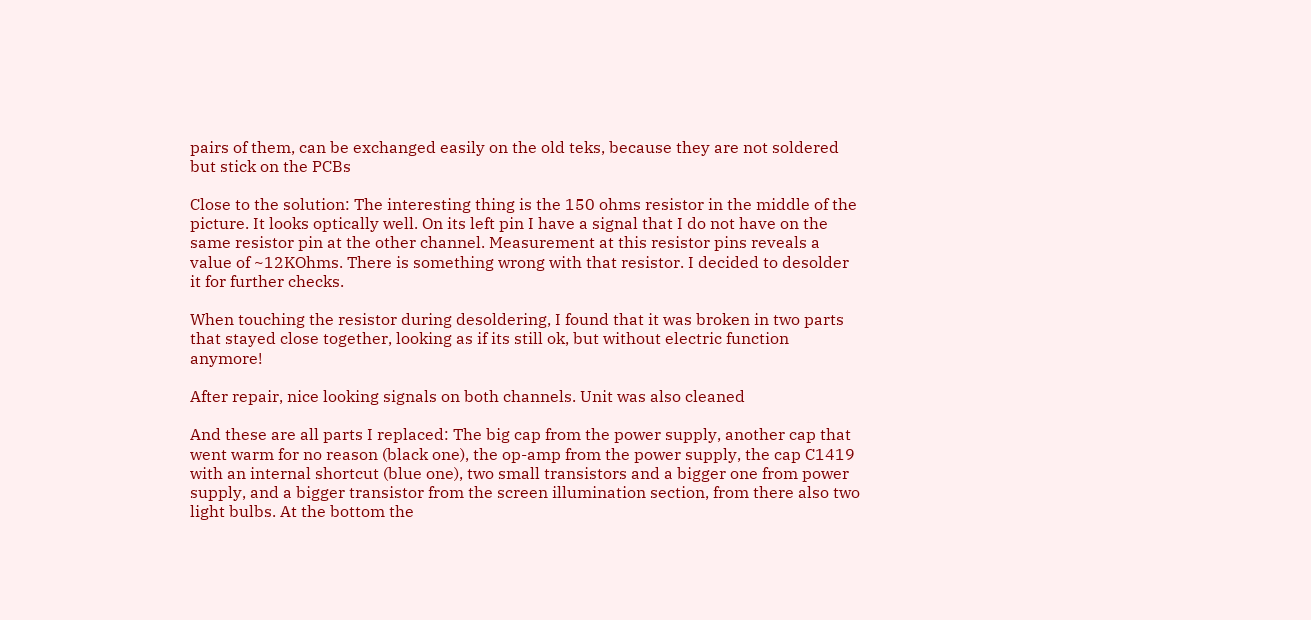pairs of them, can be exchanged easily on the old teks, because they are not soldered but stick on the PCBs

Close to the solution: The interesting thing is the 150 ohms resistor in the middle of the picture. It looks optically well. On its left pin I have a signal that I do not have on the same resistor pin at the other channel. Measurement at this resistor pins reveals a value of ~12KOhms. There is something wrong with that resistor. I decided to desolder it for further checks.

When touching the resistor during desoldering, I found that it was broken in two parts that stayed close together, looking as if its still ok, but without electric function anymore!

After repair, nice looking signals on both channels. Unit was also cleaned

And these are all parts I replaced: The big cap from the power supply, another cap that went warm for no reason (black one), the op-amp from the power supply, the cap C1419 with an internal shortcut (blue one), two small transistors and a bigger one from power supply, and a bigger transistor from the screen illumination section, from there also two light bulbs. At the bottom the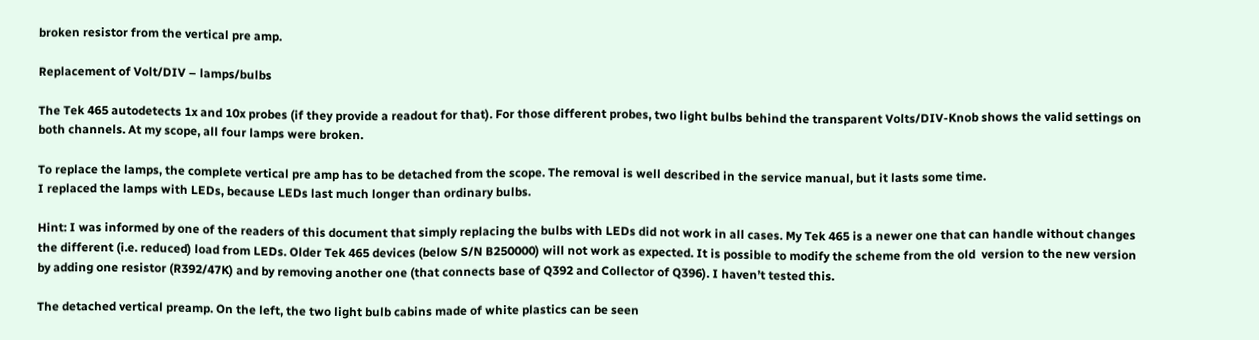broken resistor from the vertical pre amp.

Replacement of Volt/DIV – lamps/bulbs

The Tek 465 autodetects 1x and 10x probes (if they provide a readout for that). For those different probes, two light bulbs behind the transparent Volts/DIV-Knob shows the valid settings on both channels. At my scope, all four lamps were broken.

To replace the lamps, the complete vertical pre amp has to be detached from the scope. The removal is well described in the service manual, but it lasts some time.
I replaced the lamps with LEDs, because LEDs last much longer than ordinary bulbs.

Hint: I was informed by one of the readers of this document that simply replacing the bulbs with LEDs did not work in all cases. My Tek 465 is a newer one that can handle without changes the different (i.e. reduced) load from LEDs. Older Tek 465 devices (below S/N B250000) will not work as expected. It is possible to modify the scheme from the old  version to the new version by adding one resistor (R392/47K) and by removing another one (that connects base of Q392 and Collector of Q396). I haven’t tested this.

The detached vertical preamp. On the left, the two light bulb cabins made of white plastics can be seen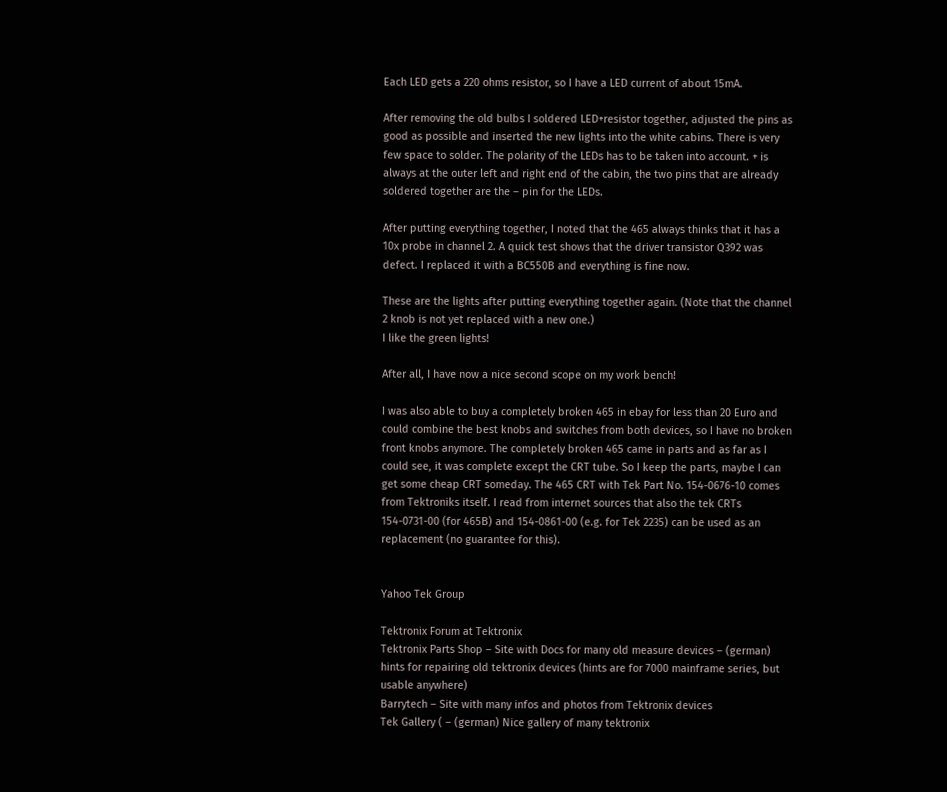Each LED gets a 220 ohms resistor, so I have a LED current of about 15mA.

After removing the old bulbs I soldered LED+resistor together, adjusted the pins as good as possible and inserted the new lights into the white cabins. There is very few space to solder. The polarity of the LEDs has to be taken into account. + is always at the outer left and right end of the cabin, the two pins that are already soldered together are the – pin for the LEDs.

After putting everything together, I noted that the 465 always thinks that it has a 10x probe in channel 2. A quick test shows that the driver transistor Q392 was defect. I replaced it with a BC550B and everything is fine now.

These are the lights after putting everything together again. (Note that the channel 2 knob is not yet replaced with a new one.)
I like the green lights!

After all, I have now a nice second scope on my work bench!

I was also able to buy a completely broken 465 in ebay for less than 20 Euro and could combine the best knobs and switches from both devices, so I have no broken front knobs anymore. The completely broken 465 came in parts and as far as I could see, it was complete except the CRT tube. So I keep the parts, maybe I can get some cheap CRT someday. The 465 CRT with Tek Part No. 154-0676-10 comes from Tektroniks itself. I read from internet sources that also the tek CRTs 154-0731-00 (for 465B) and 154-0861-00 (e.g. for Tek 2235) can be used as an replacement (no guarantee for this).


Yahoo Tek Group

Tektronix Forum at Tektronix
Tektronix Parts Shop – Site with Docs for many old measure devices – (german) hints for repairing old tektronix devices (hints are for 7000 mainframe series, but usable anywhere)
Barrytech – Site with many infos and photos from Tektronix devices
Tek Gallery ( – (german) Nice gallery of many tektronix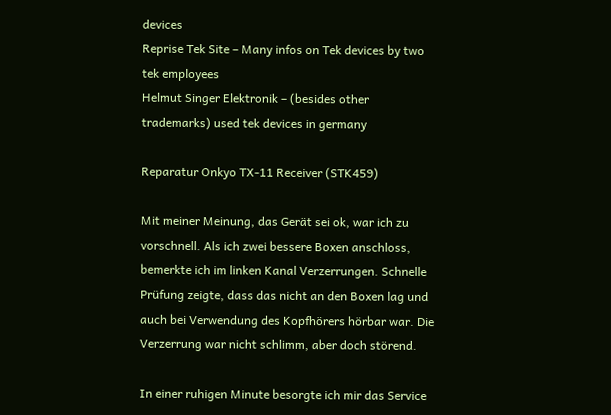devices
Reprise Tek Site – Many infos on Tek devices by two tek employees
Helmut Singer Elektronik – (besides other trademarks) used tek devices in germany

Reparatur Onkyo TX-11 Receiver (STK459)

Mit meiner Meinung, das Gerät sei ok, war ich zu vorschnell. Als ich zwei bessere Boxen anschloss, bemerkte ich im linken Kanal Verzerrungen. Schnelle Prüfung zeigte, dass das nicht an den Boxen lag und auch bei Verwendung des Kopfhörers hörbar war. Die Verzerrung war nicht schlimm, aber doch störend.

In einer ruhigen Minute besorgte ich mir das Service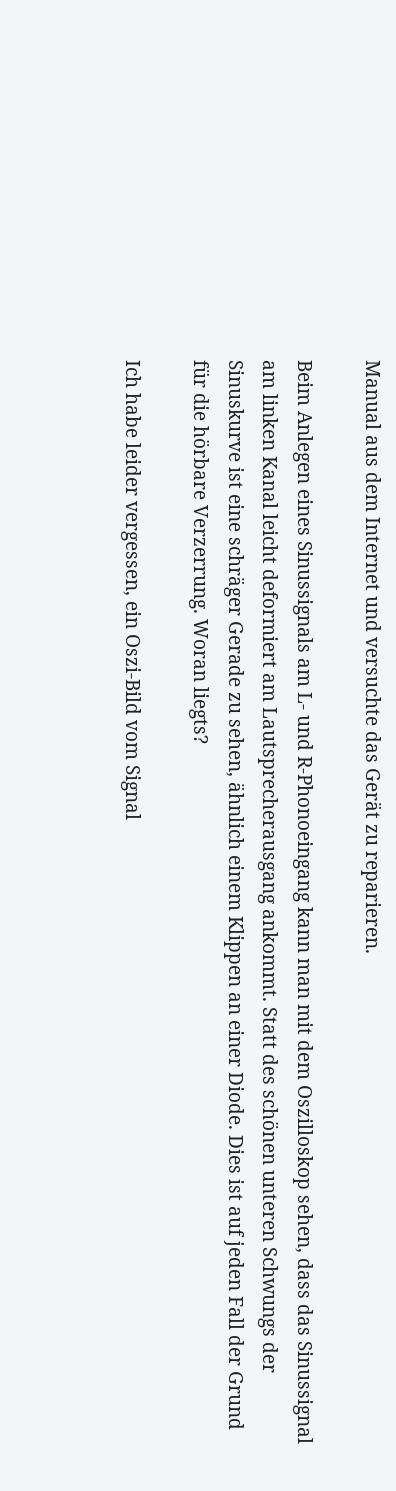Manual aus dem Internet und versuchte das Gerät zu reparieren.

Beim Anlegen eines Sinussignals am L- und R-Phonoeingang kann man mit dem Oszilloskop sehen, dass das Sinussignal am linken Kanal leicht deformiert am Lautsprecherausgang ankommt. Statt des schönen unteren Schwungs der Sinuskurve ist eine schräger Gerade zu sehen, ähnlich einem Klippen an einer Diode. Dies ist auf jeden Fall der Grund für die hörbare Verzerrung. Woran liegts?

Ich habe leider vergessen, ein Oszi-Bild vom Signal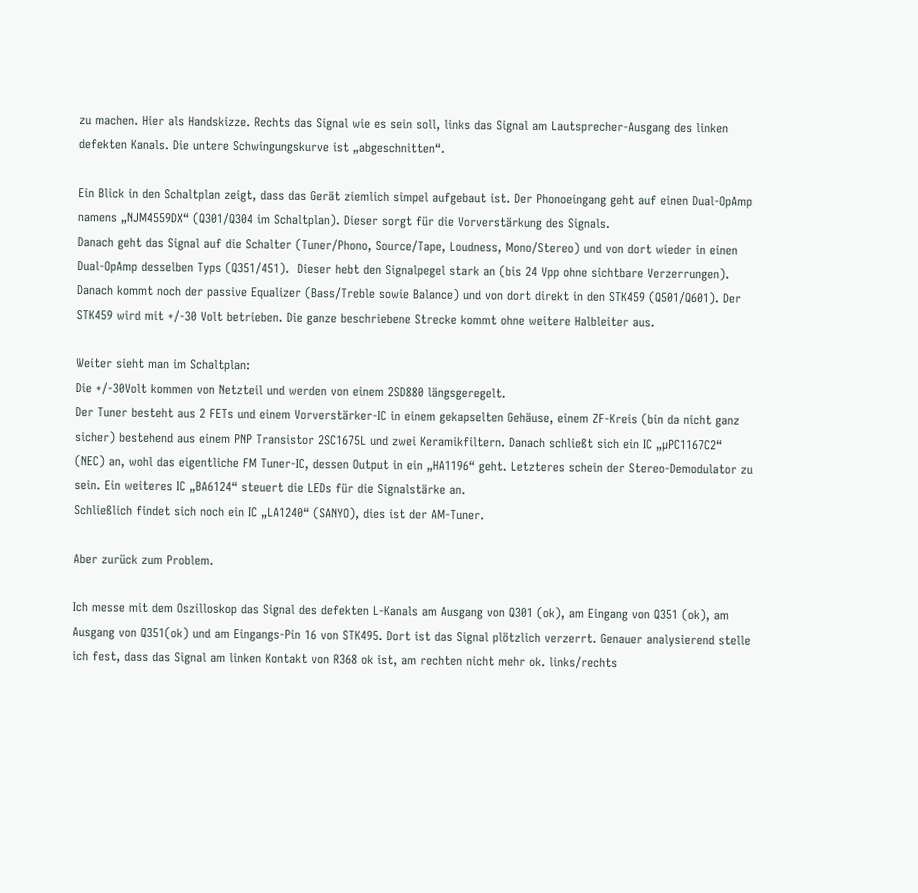zu machen. Hier als Handskizze. Rechts das Signal wie es sein soll, links das Signal am Lautsprecher-Ausgang des linken defekten Kanals. Die untere Schwingungskurve ist „abgeschnitten“.

Ein Blick in den Schaltplan zeigt, dass das Gerät ziemlich simpel aufgebaut ist. Der Phonoeingang geht auf einen Dual-OpAmp namens „NJM4559DX“ (Q301/Q304 im Schaltplan). Dieser sorgt für die Vorverstärkung des Signals.
Danach geht das Signal auf die Schalter (Tuner/Phono, Source/Tape, Loudness, Mono/Stereo) und von dort wieder in einen Dual-OpAmp desselben Typs (Q351/451).  Dieser hebt den Signalpegel stark an (bis 24 Vpp ohne sichtbare Verzerrungen). Danach kommt noch der passive Equalizer (Bass/Treble sowie Balance) und von dort direkt in den STK459 (Q501/Q601). Der STK459 wird mit +/-30 Volt betrieben. Die ganze beschriebene Strecke kommt ohne weitere Halbleiter aus.

Weiter sieht man im Schaltplan:
Die +/-30Volt kommen von Netzteil und werden von einem 2SD880 längsgeregelt.
Der Tuner besteht aus 2 FETs und einem Vorverstärker-IC in einem gekapselten Gehäuse, einem ZF-Kreis (bin da nicht ganz sicher) bestehend aus einem PNP Transistor 2SC1675L und zwei Keramikfiltern. Danach schließt sich ein IC „µPC1167C2“ (NEC) an, wohl das eigentliche FM Tuner-IC, dessen Output in ein „HA1196“ geht. Letzteres schein der Stereo-Demodulator zu sein. Ein weiteres IC „BA6124“ steuert die LEDs für die Signalstärke an.
Schließlich findet sich noch ein IC „LA1240“ (SANYO), dies ist der AM-Tuner.

Aber zurück zum Problem.

Ich messe mit dem Oszilloskop das Signal des defekten L-Kanals am Ausgang von Q301 (ok), am Eingang von Q351 (ok), am Ausgang von Q351(ok) und am Eingangs-Pin 16 von STK495. Dort ist das Signal plötzlich verzerrt. Genauer analysierend stelle ich fest, dass das Signal am linken Kontakt von R368 ok ist, am rechten nicht mehr ok. links/rechts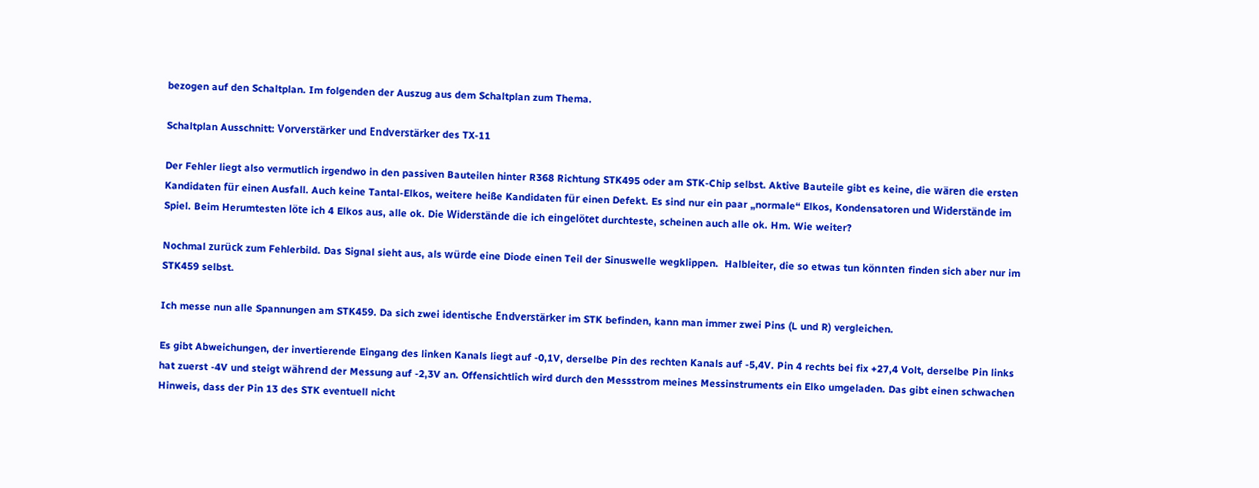bezogen auf den Schaltplan. Im folgenden der Auszug aus dem Schaltplan zum Thema.

Schaltplan Ausschnitt: Vorverstärker und Endverstärker des TX-11

Der Fehler liegt also vermutlich irgendwo in den passiven Bauteilen hinter R368 Richtung STK495 oder am STK-Chip selbst. Aktive Bauteile gibt es keine, die wären die ersten Kandidaten für einen Ausfall. Auch keine Tantal-Elkos, weitere heiße Kandidaten für einen Defekt. Es sind nur ein paar „normale“ Elkos, Kondensatoren und Widerstände im Spiel. Beim Herumtesten löte ich 4 Elkos aus, alle ok. Die Widerstände die ich eingelötet durchteste, scheinen auch alle ok. Hm. Wie weiter?

Nochmal zurück zum Fehlerbild. Das Signal sieht aus, als würde eine Diode einen Teil der Sinuswelle wegklippen.  Halbleiter, die so etwas tun könnten finden sich aber nur im STK459 selbst.

Ich messe nun alle Spannungen am STK459. Da sich zwei identische Endverstärker im STK befinden, kann man immer zwei Pins (L und R) vergleichen.

Es gibt Abweichungen, der invertierende Eingang des linken Kanals liegt auf -0,1V, derselbe Pin des rechten Kanals auf -5,4V. Pin 4 rechts bei fix +27,4 Volt, derselbe Pin links hat zuerst -4V und steigt während der Messung auf -2,3V an. Offensichtlich wird durch den Messstrom meines Messinstruments ein Elko umgeladen. Das gibt einen schwachen Hinweis, dass der Pin 13 des STK eventuell nicht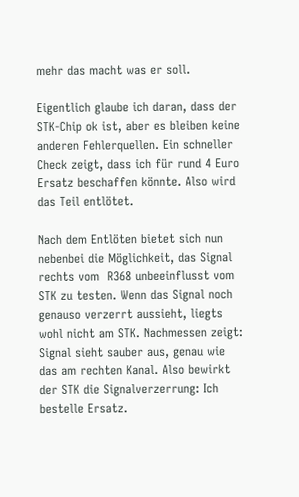mehr das macht was er soll.

Eigentlich glaube ich daran, dass der STK-Chip ok ist, aber es bleiben keine anderen Fehlerquellen. Ein schneller Check zeigt, dass ich für rund 4 Euro Ersatz beschaffen könnte. Also wird das Teil entlötet.

Nach dem Entlöten bietet sich nun nebenbei die Möglichkeit, das Signal rechts vom  R368 unbeeinflusst vom STK zu testen. Wenn das Signal noch genauso verzerrt aussieht, liegts wohl nicht am STK. Nachmessen zeigt: Signal sieht sauber aus, genau wie das am rechten Kanal. Also bewirkt der STK die Signalverzerrung: Ich bestelle Ersatz.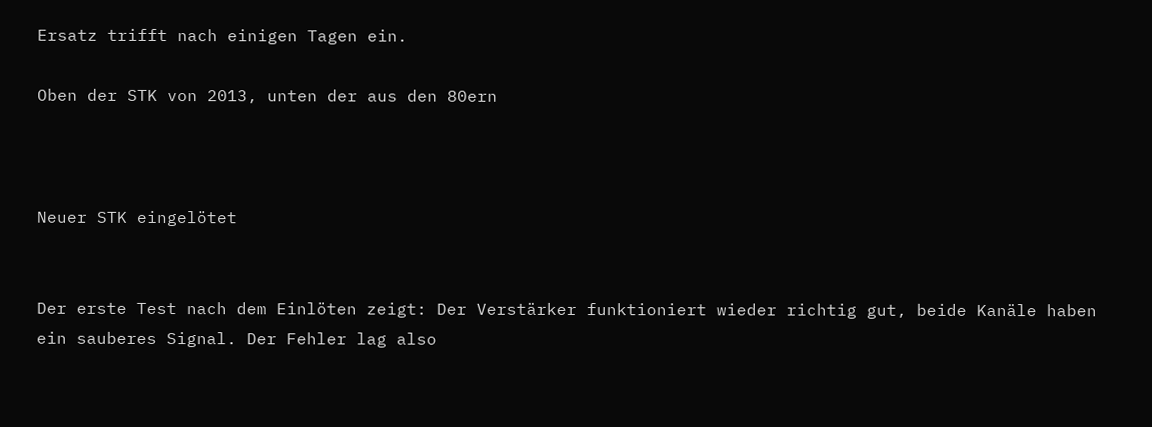Ersatz trifft nach einigen Tagen ein.

Oben der STK von 2013, unten der aus den 80ern



Neuer STK eingelötet


Der erste Test nach dem Einlöten zeigt: Der Verstärker funktioniert wieder richtig gut, beide Kanäle haben ein sauberes Signal. Der Fehler lag also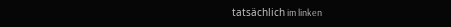tatsächlich im linken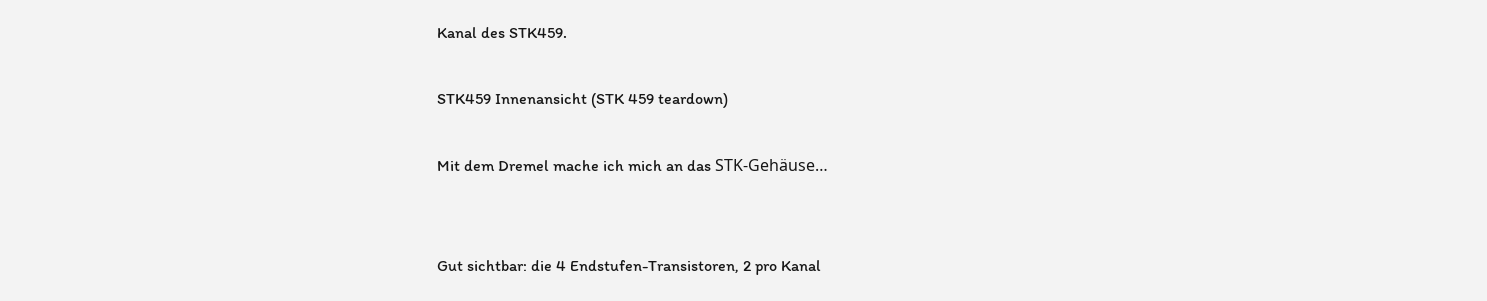Kanal des STK459.

STK459 Innenansicht (STK 459 teardown)

Mit dem Dremel mache ich mich an das STK-Gehäuse…


Gut sichtbar: die 4 Endstufen-Transistoren, 2 pro Kanal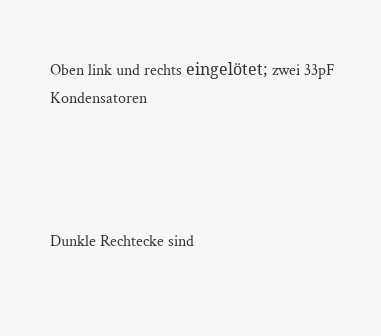Oben link und rechts eingelötet; zwei 33pF Kondensatoren




Dunkle Rechtecke sind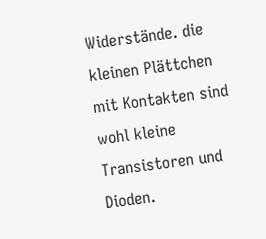Widerstände. die kleinen Plättchen mit Kontakten sind wohl kleine Transistoren und Dioden.